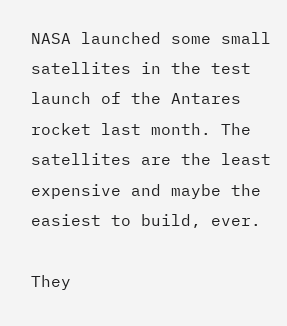NASA launched some small satellites in the test launch of the Antares rocket last month. The satellites are the least expensive and maybe the easiest to build, ever.

They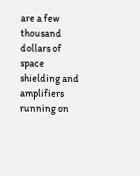are a few thousand dollars of space shielding and amplifiers running on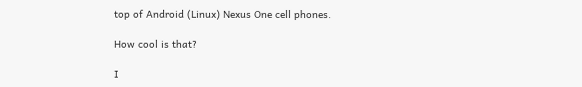top of Android (Linux) Nexus One cell phones.

How cool is that?

I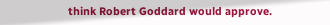think Robert Goddard would approve.